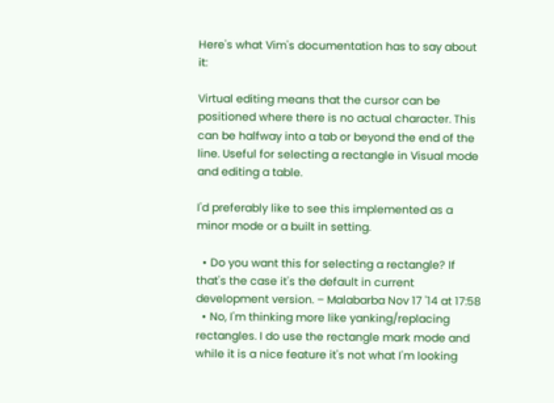Here's what Vim's documentation has to say about it:

Virtual editing means that the cursor can be positioned where there is no actual character. This can be halfway into a tab or beyond the end of the line. Useful for selecting a rectangle in Visual mode and editing a table.

I'd preferably like to see this implemented as a minor mode or a built in setting.

  • Do you want this for selecting a rectangle? If that's the case it's the default in current development version. – Malabarba Nov 17 '14 at 17:58
  • No, I'm thinking more like yanking/replacing rectangles. I do use the rectangle mark mode and while it is a nice feature it's not what I'm looking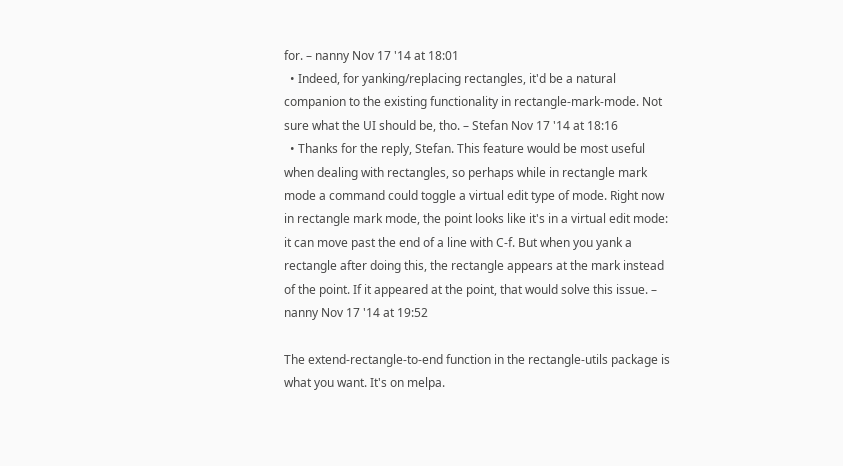for. – nanny Nov 17 '14 at 18:01
  • Indeed, for yanking/replacing rectangles, it'd be a natural companion to the existing functionality in rectangle-mark-mode. Not sure what the UI should be, tho. – Stefan Nov 17 '14 at 18:16
  • Thanks for the reply, Stefan. This feature would be most useful when dealing with rectangles, so perhaps while in rectangle mark mode a command could toggle a virtual edit type of mode. Right now in rectangle mark mode, the point looks like it's in a virtual edit mode: it can move past the end of a line with C-f. But when you yank a rectangle after doing this, the rectangle appears at the mark instead of the point. If it appeared at the point, that would solve this issue. – nanny Nov 17 '14 at 19:52

The extend-rectangle-to-end function in the rectangle-utils package is what you want. It's on melpa.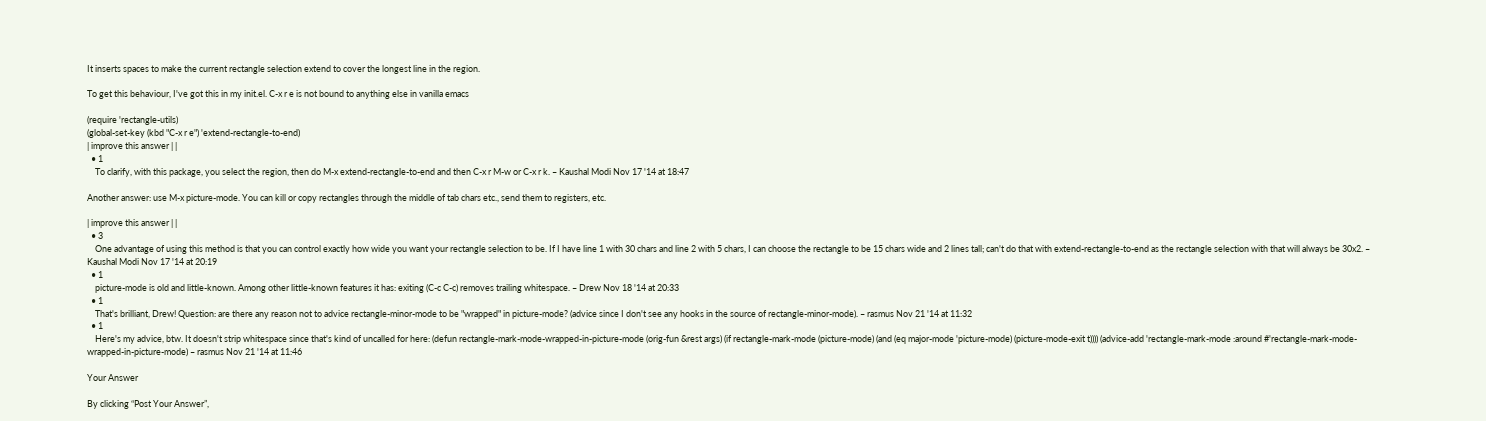It inserts spaces to make the current rectangle selection extend to cover the longest line in the region.

To get this behaviour, I've got this in my init.el. C-x r e is not bound to anything else in vanilla emacs

(require 'rectangle-utils)
(global-set-key (kbd "C-x r e") 'extend-rectangle-to-end)
| improve this answer | |
  • 1
    To clarify, with this package, you select the region, then do M-x extend-rectangle-to-end and then C-x r M-w or C-x r k. – Kaushal Modi Nov 17 '14 at 18:47

Another answer: use M-x picture-mode. You can kill or copy rectangles through the middle of tab chars etc., send them to registers, etc.

| improve this answer | |
  • 3
    One advantage of using this method is that you can control exactly how wide you want your rectangle selection to be. If I have line 1 with 30 chars and line 2 with 5 chars, I can choose the rectangle to be 15 chars wide and 2 lines tall; can't do that with extend-rectangle-to-end as the rectangle selection with that will always be 30x2. – Kaushal Modi Nov 17 '14 at 20:19
  • 1
    picture-mode is old and little-known. Among other little-known features it has: exiting (C-c C-c) removes trailing whitespace. – Drew Nov 18 '14 at 20:33
  • 1
    That's brilliant, Drew! Question: are there any reason not to advice rectangle-minor-mode to be "wrapped" in picture-mode? (advice since I don't see any hooks in the source of rectangle-minor-mode). – rasmus Nov 21 '14 at 11:32
  • 1
    Here's my advice, btw. It doesn't strip whitespace since that's kind of uncalled for here: (defun rectangle-mark-mode-wrapped-in-picture-mode (orig-fun &rest args) (if rectangle-mark-mode (picture-mode) (and (eq major-mode 'picture-mode) (picture-mode-exit t)))) (advice-add 'rectangle-mark-mode :around #'rectangle-mark-mode-wrapped-in-picture-mode) – rasmus Nov 21 '14 at 11:46

Your Answer

By clicking “Post Your Answer”,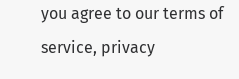you agree to our terms of service, privacy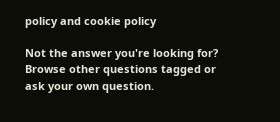policy and cookie policy

Not the answer you're looking for? Browse other questions tagged or ask your own question.